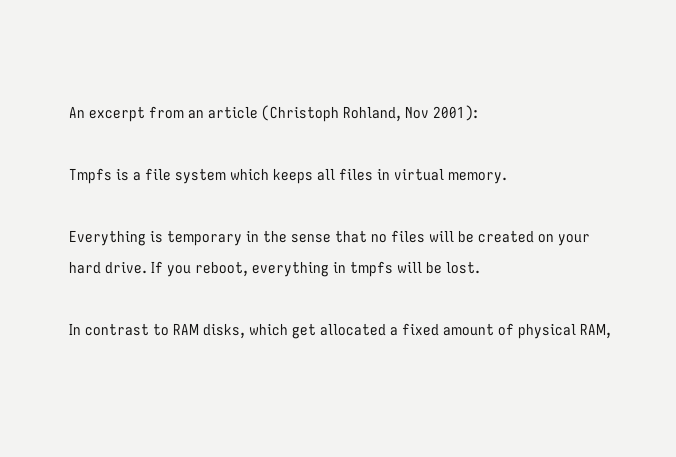An excerpt from an article (Christoph Rohland, Nov 2001):

Tmpfs is a file system which keeps all files in virtual memory.

Everything is temporary in the sense that no files will be created on your hard drive. If you reboot, everything in tmpfs will be lost.

In contrast to RAM disks, which get allocated a fixed amount of physical RAM,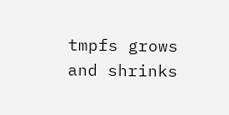tmpfs grows and shrinks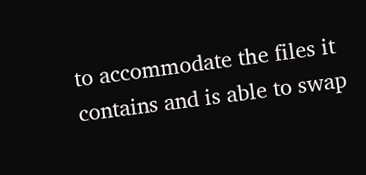to accommodate the files it contains and is able to swap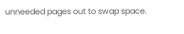unneeded pages out to swap space.